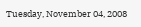Tuesday, November 04, 2008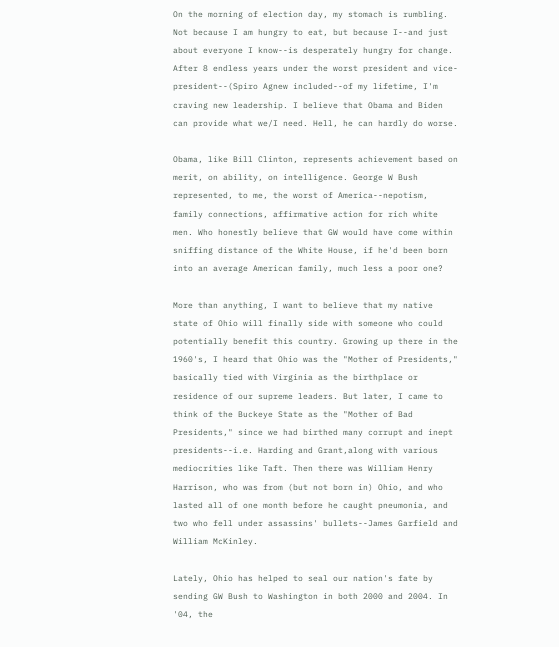On the morning of election day, my stomach is rumbling. Not because I am hungry to eat, but because I--and just about everyone I know--is desperately hungry for change. After 8 endless years under the worst president and vice-president--(Spiro Agnew included--of my lifetime, I'm craving new leadership. I believe that Obama and Biden can provide what we/I need. Hell, he can hardly do worse.

Obama, like Bill Clinton, represents achievement based on merit, on ability, on intelligence. George W Bush represented, to me, the worst of America--nepotism, family connections, affirmative action for rich white men. Who honestly believe that GW would have come within sniffing distance of the White House, if he'd been born into an average American family, much less a poor one?

More than anything, I want to believe that my native state of Ohio will finally side with someone who could potentially benefit this country. Growing up there in the 1960's, I heard that Ohio was the "Mother of Presidents," basically tied with Virginia as the birthplace or residence of our supreme leaders. But later, I came to think of the Buckeye State as the "Mother of Bad Presidents," since we had birthed many corrupt and inept presidents--i.e. Harding and Grant,along with various mediocrities like Taft. Then there was William Henry Harrison, who was from (but not born in) Ohio, and who lasted all of one month before he caught pneumonia, and two who fell under assassins' bullets--James Garfield and William McKinley.

Lately, Ohio has helped to seal our nation's fate by sending GW Bush to Washington in both 2000 and 2004. In '04, the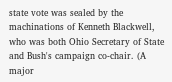state vote was sealed by the machinations of Kenneth Blackwell, who was both Ohio Secretary of State and Bush's campaign co-chair. (A major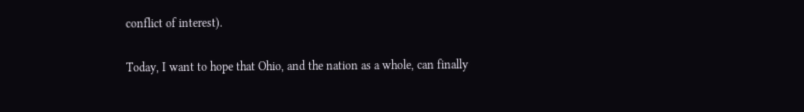conflict of interest).

Today, I want to hope that Ohio, and the nation as a whole, can finally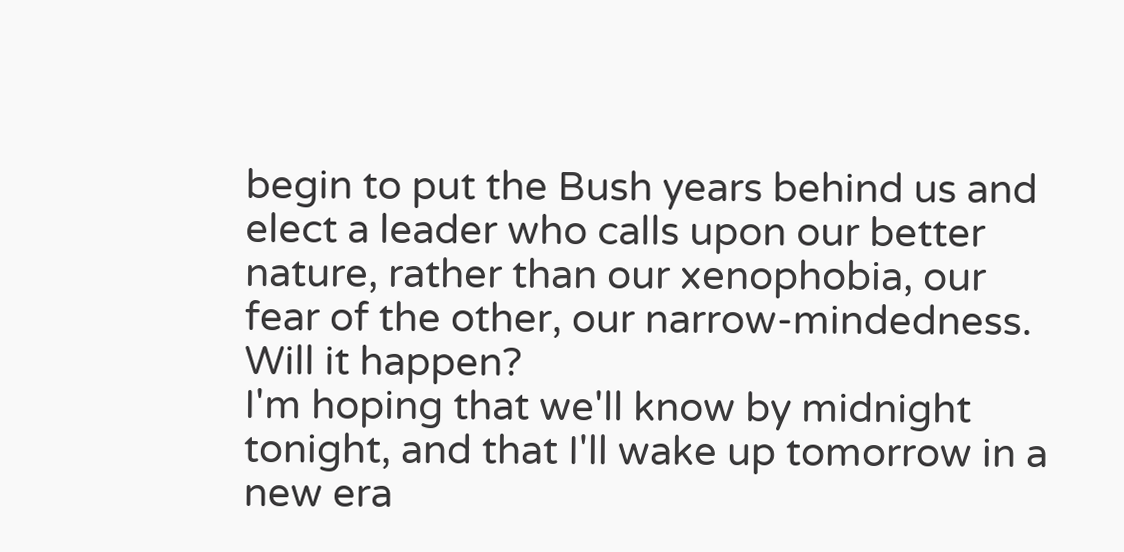begin to put the Bush years behind us and elect a leader who calls upon our better nature, rather than our xenophobia, our fear of the other, our narrow-mindedness. Will it happen?
I'm hoping that we'll know by midnight tonight, and that I'll wake up tomorrow in a new era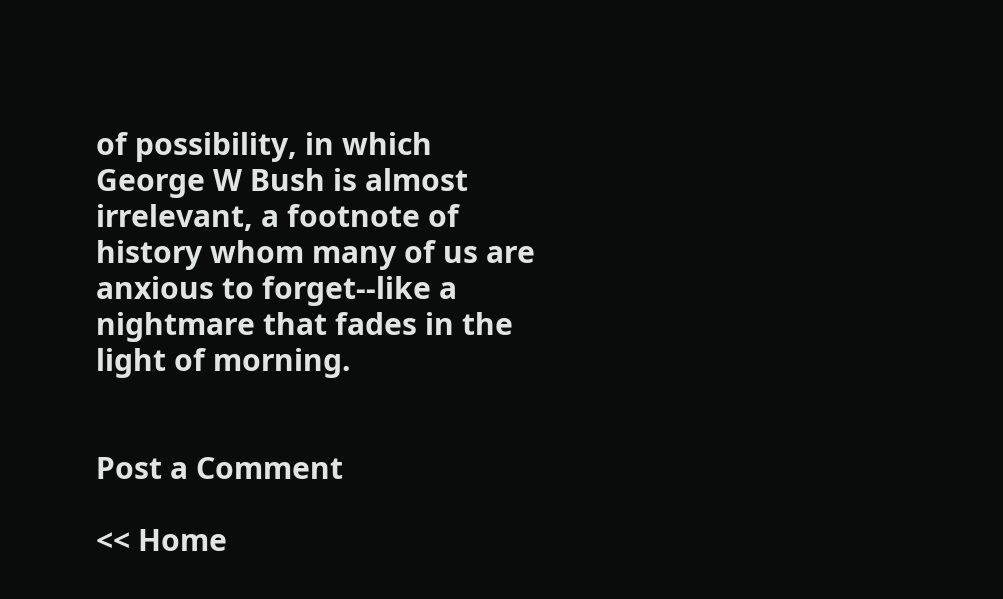of possibility, in which George W Bush is almost irrelevant, a footnote of history whom many of us are anxious to forget--like a nightmare that fades in the light of morning.


Post a Comment

<< Home